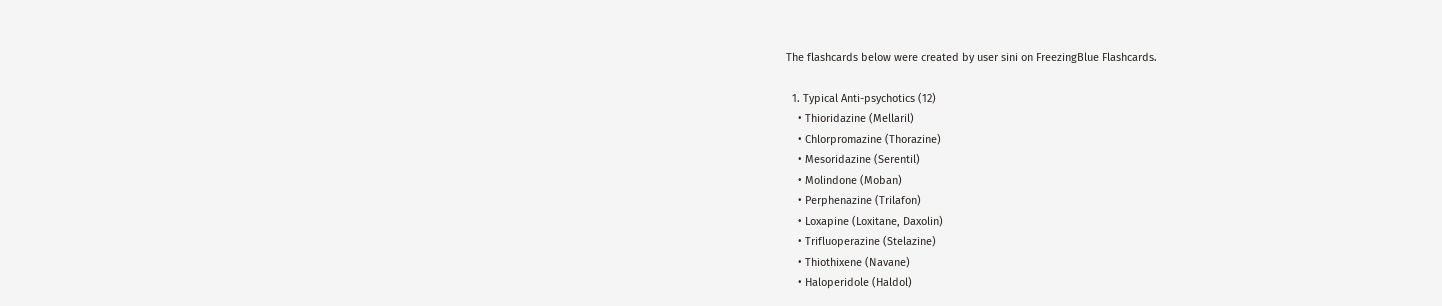The flashcards below were created by user sini on FreezingBlue Flashcards.

  1. Typical Anti-psychotics (12)
    • Thioridazine (Mellaril)
    • Chlorpromazine (Thorazine)
    • Mesoridazine (Serentil)
    • Molindone (Moban)
    • Perphenazine (Trilafon)
    • Loxapine (Loxitane, Daxolin)
    • Trifluoperazine (Stelazine)
    • Thiothixene (Navane)
    • Haloperidole (Haldol)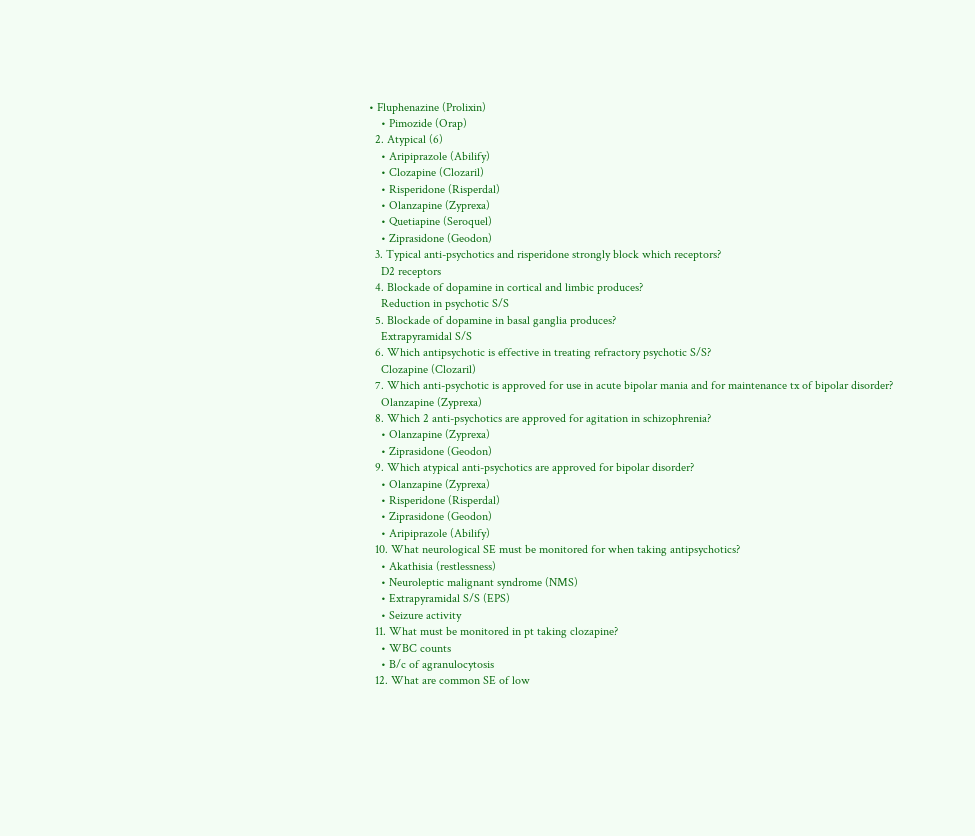• Fluphenazine (Prolixin)
    • Pimozide (Orap)
  2. Atypical (6)
    • Aripiprazole (Abilify)
    • Clozapine (Clozaril)
    • Risperidone (Risperdal)
    • Olanzapine (Zyprexa)
    • Quetiapine (Seroquel)
    • Ziprasidone (Geodon)
  3. Typical anti-psychotics and risperidone strongly block which receptors?
    D2 receptors
  4. Blockade of dopamine in cortical and limbic produces?
    Reduction in psychotic S/S
  5. Blockade of dopamine in basal ganglia produces?
    Extrapyramidal S/S
  6. Which antipsychotic is effective in treating refractory psychotic S/S?
    Clozapine (Clozaril)
  7. Which anti-psychotic is approved for use in acute bipolar mania and for maintenance tx of bipolar disorder?
    Olanzapine (Zyprexa)
  8. Which 2 anti-psychotics are approved for agitation in schizophrenia?
    • Olanzapine (Zyprexa)
    • Ziprasidone (Geodon)
  9. Which atypical anti-psychotics are approved for bipolar disorder?
    • Olanzapine (Zyprexa)
    • Risperidone (Risperdal)
    • Ziprasidone (Geodon)
    • Aripiprazole (Abilify)
  10. What neurological SE must be monitored for when taking antipsychotics?
    • Akathisia (restlessness)
    • Neuroleptic malignant syndrome (NMS)
    • Extrapyramidal S/S (EPS)
    • Seizure activity
  11. What must be monitored in pt taking clozapine?
    • WBC counts
    • B/c of agranulocytosis
  12. What are common SE of low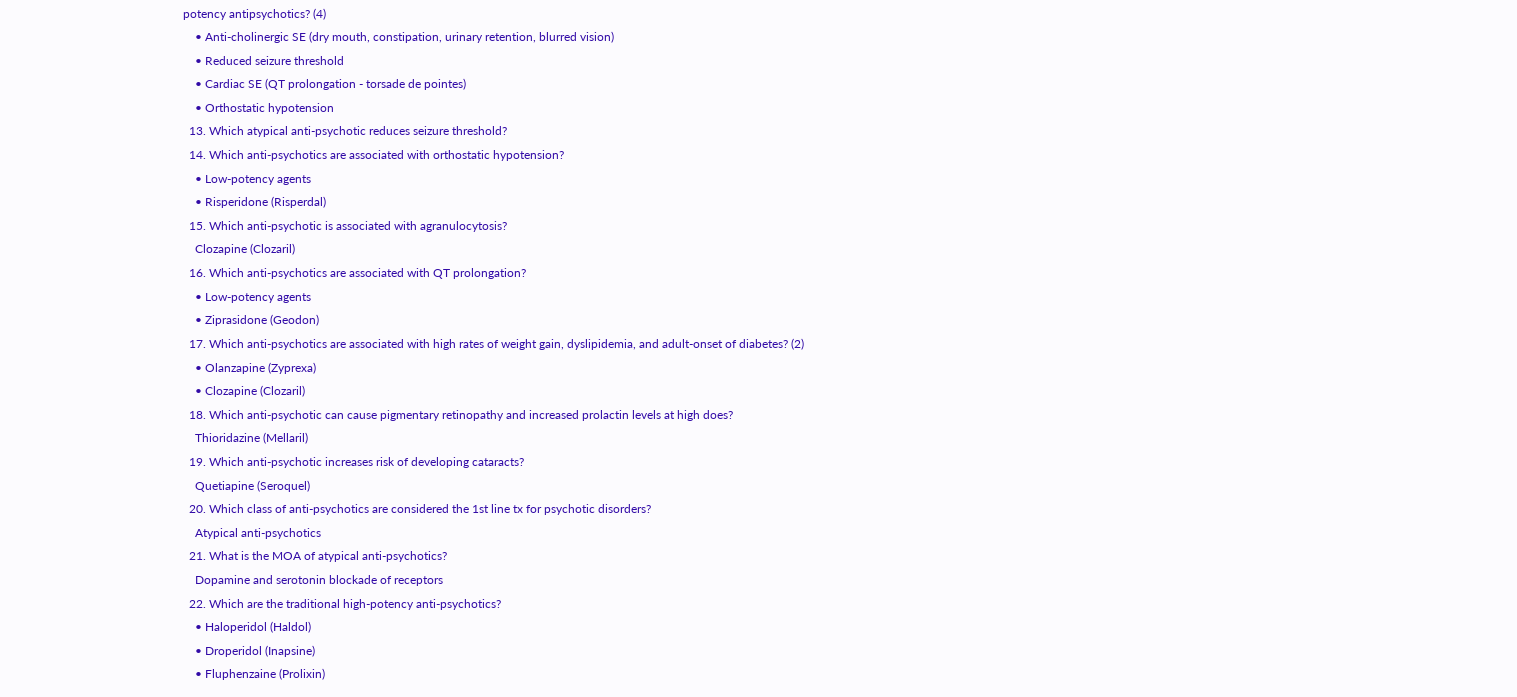potency antipsychotics? (4)
    • Anti-cholinergic SE (dry mouth, constipation, urinary retention, blurred vision)
    • Reduced seizure threshold
    • Cardiac SE (QT prolongation - torsade de pointes)
    • Orthostatic hypotension
  13. Which atypical anti-psychotic reduces seizure threshold?
  14. Which anti-psychotics are associated with orthostatic hypotension?
    • Low-potency agents
    • Risperidone (Risperdal)
  15. Which anti-psychotic is associated with agranulocytosis?
    Clozapine (Clozaril)
  16. Which anti-psychotics are associated with QT prolongation?
    • Low-potency agents
    • Ziprasidone (Geodon)
  17. Which anti-psychotics are associated with high rates of weight gain, dyslipidemia, and adult-onset of diabetes? (2)
    • Olanzapine (Zyprexa)
    • Clozapine (Clozaril)
  18. Which anti-psychotic can cause pigmentary retinopathy and increased prolactin levels at high does?
    Thioridazine (Mellaril)
  19. Which anti-psychotic increases risk of developing cataracts?
    Quetiapine (Seroquel)
  20. Which class of anti-psychotics are considered the 1st line tx for psychotic disorders?
    Atypical anti-psychotics
  21. What is the MOA of atypical anti-psychotics?
    Dopamine and serotonin blockade of receptors
  22. Which are the traditional high-potency anti-psychotics?
    • Haloperidol (Haldol)
    • Droperidol (Inapsine)
    • Fluphenzaine (Prolixin)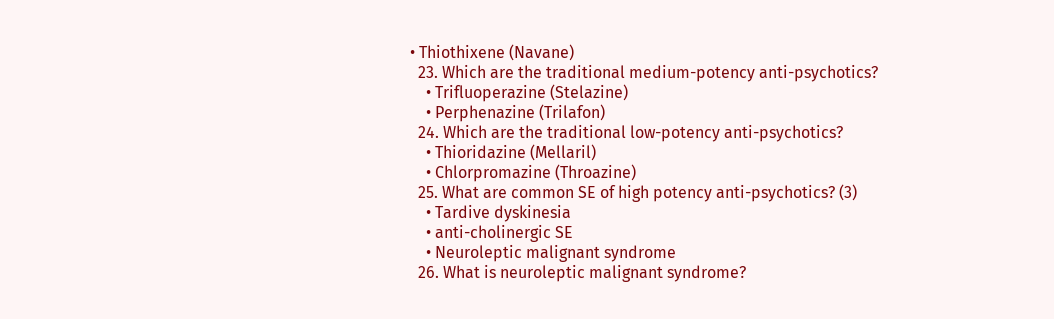• Thiothixene (Navane)
  23. Which are the traditional medium-potency anti-psychotics?
    • Trifluoperazine (Stelazine)
    • Perphenazine (Trilafon)
  24. Which are the traditional low-potency anti-psychotics?
    • Thioridazine (Mellaril)
    • Chlorpromazine (Throazine)
  25. What are common SE of high potency anti-psychotics? (3)
    • Tardive dyskinesia
    • anti-cholinergic SE
    • Neuroleptic malignant syndrome
  26. What is neuroleptic malignant syndrome?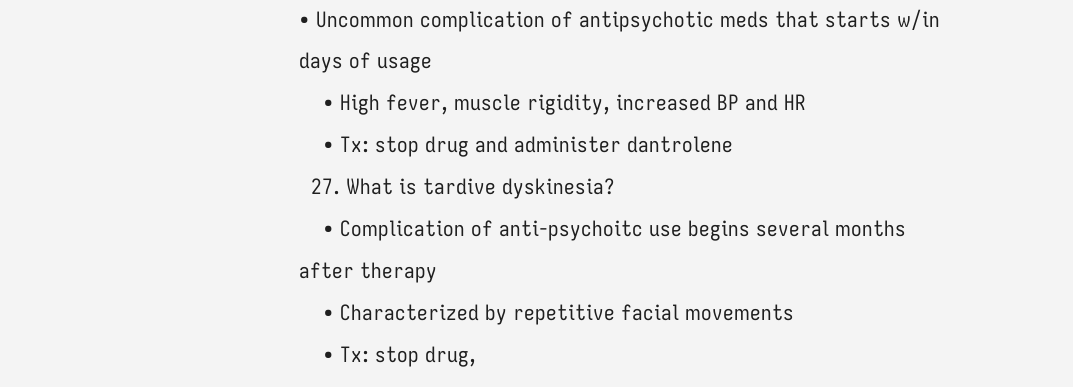• Uncommon complication of antipsychotic meds that starts w/in days of usage
    • High fever, muscle rigidity, increased BP and HR
    • Tx: stop drug and administer dantrolene
  27. What is tardive dyskinesia?
    • Complication of anti-psychoitc use begins several months after therapy
    • Characterized by repetitive facial movements
    • Tx: stop drug,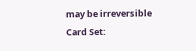may be irreversible
Card Set: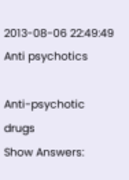2013-08-06 22:49:49
Anti psychotics

Anti-psychotic drugs
Show Answers: